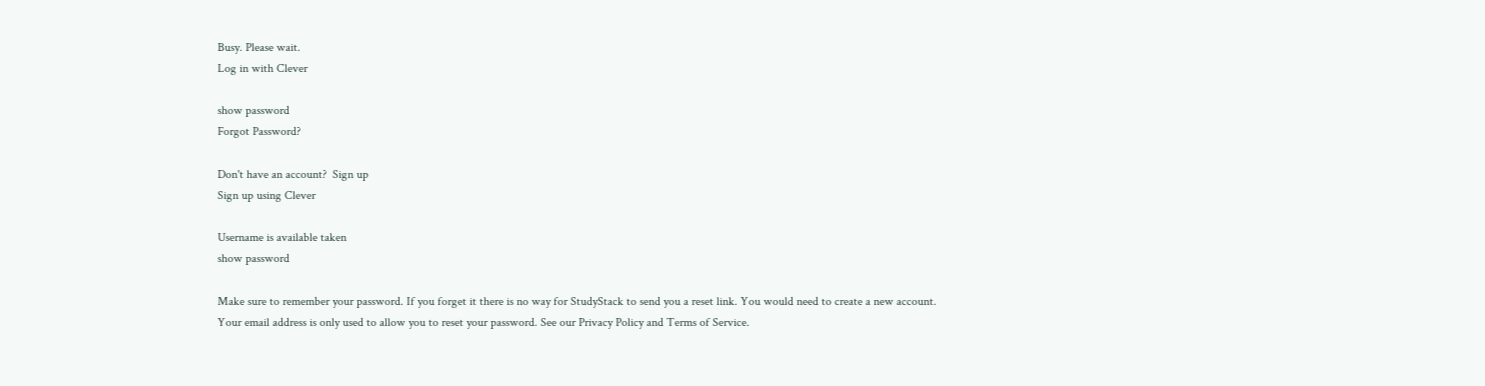Busy. Please wait.
Log in with Clever

show password
Forgot Password?

Don't have an account?  Sign up
Sign up using Clever

Username is available taken
show password

Make sure to remember your password. If you forget it there is no way for StudyStack to send you a reset link. You would need to create a new account.
Your email address is only used to allow you to reset your password. See our Privacy Policy and Terms of Service.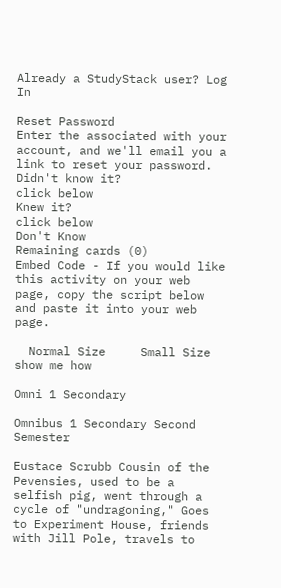Already a StudyStack user? Log In

Reset Password
Enter the associated with your account, and we'll email you a link to reset your password.
Didn't know it?
click below
Knew it?
click below
Don't Know
Remaining cards (0)
Embed Code - If you would like this activity on your web page, copy the script below and paste it into your web page.

  Normal Size     Small Size show me how

Omni 1 Secondary

Omnibus 1 Secondary Second Semester

Eustace Scrubb Cousin of the Pevensies, used to be a selfish pig, went through a cycle of "undragoning," Goes to Experiment House, friends with Jill Pole, travels to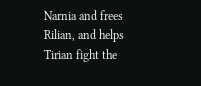Narnia and frees Rilian, and helps Tirian fight the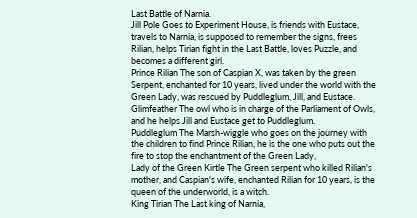Last Battle of Narnia.
Jill Pole Goes to Experiment House, is friends with Eustace, travels to Narnia, is supposed to remember the signs, frees Rilian, helps Tirian fight in the Last Battle, loves Puzzle, and becomes a different girl.
Prince Rilian The son of Caspian X, was taken by the green Serpent, enchanted for 10 years, lived under the world with the Green Lady, was rescued by Puddleglum, Jill, and Eustace.
Glimfeather The owl who is in charge of the Parliament of Owls, and he helps Jill and Eustace get to Puddleglum.
Puddleglum The Marsh-wiggle who goes on the journey with the children to find Prince Rilian, he is the one who puts out the fire to stop the enchantment of the Green Lady,
Lady of the Green Kirtle The Green serpent who killed Rilian's mother, and Caspian's wife, enchanted Rilian for 10 years, is the queen of the underworld, is a witch.
King Tirian The Last king of Narnia,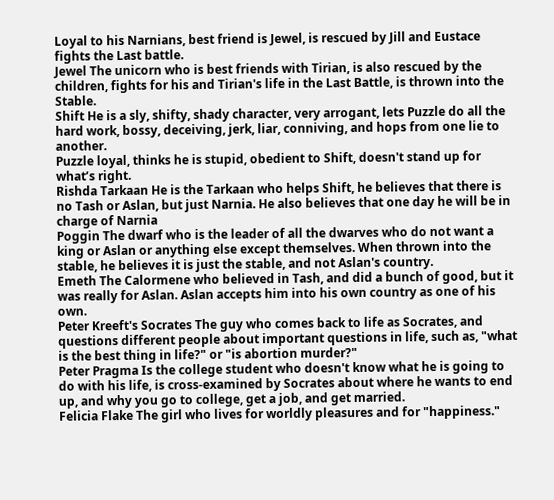Loyal to his Narnians, best friend is Jewel, is rescued by Jill and Eustace fights the Last battle.
Jewel The unicorn who is best friends with Tirian, is also rescued by the children, fights for his and Tirian's life in the Last Battle, is thrown into the Stable.
Shift He is a sly, shifty, shady character, very arrogant, lets Puzzle do all the hard work, bossy, deceiving, jerk, liar, conniving, and hops from one lie to another.
Puzzle loyal, thinks he is stupid, obedient to Shift, doesn't stand up for what’s right.
Rishda Tarkaan He is the Tarkaan who helps Shift, he believes that there is no Tash or Aslan, but just Narnia. He also believes that one day he will be in charge of Narnia
Poggin The dwarf who is the leader of all the dwarves who do not want a king or Aslan or anything else except themselves. When thrown into the stable, he believes it is just the stable, and not Aslan's country.
Emeth The Calormene who believed in Tash, and did a bunch of good, but it was really for Aslan. Aslan accepts him into his own country as one of his own.
Peter Kreeft's Socrates The guy who comes back to life as Socrates, and questions different people about important questions in life, such as, "what is the best thing in life?" or "is abortion murder?"
Peter Pragma Is the college student who doesn't know what he is going to do with his life, is cross-examined by Socrates about where he wants to end up, and why you go to college, get a job, and get married.
Felicia Flake The girl who lives for worldly pleasures and for "happiness."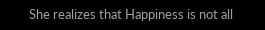She realizes that Happiness is not all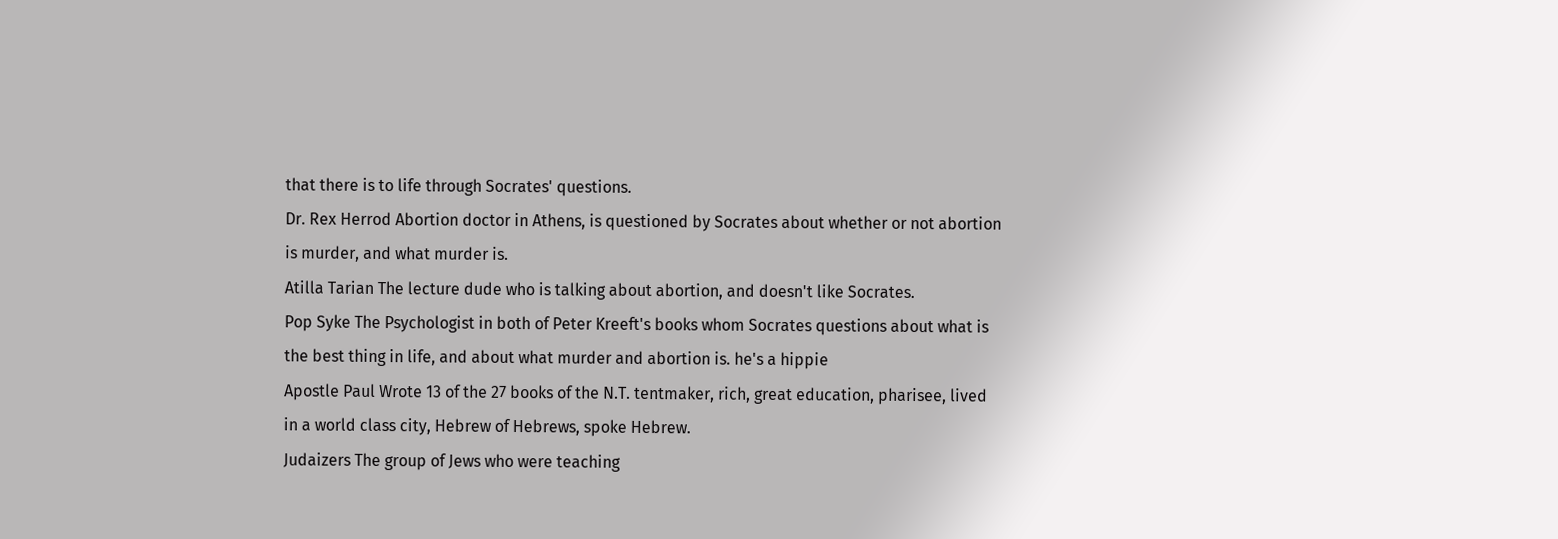that there is to life through Socrates' questions.
Dr. Rex Herrod Abortion doctor in Athens, is questioned by Socrates about whether or not abortion is murder, and what murder is.
Atilla Tarian The lecture dude who is talking about abortion, and doesn't like Socrates.
Pop Syke The Psychologist in both of Peter Kreeft's books whom Socrates questions about what is the best thing in life, and about what murder and abortion is. he's a hippie
Apostle Paul Wrote 13 of the 27 books of the N.T. tentmaker, rich, great education, pharisee, lived in a world class city, Hebrew of Hebrews, spoke Hebrew.
Judaizers The group of Jews who were teaching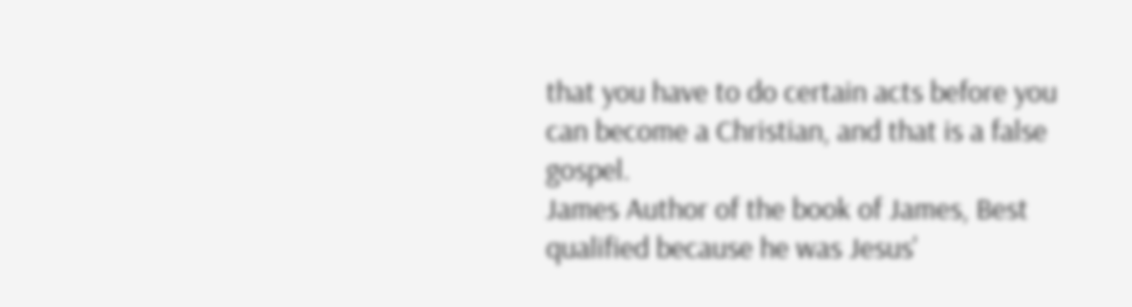that you have to do certain acts before you can become a Christian, and that is a false gospel.
James Author of the book of James, Best qualified because he was Jesus'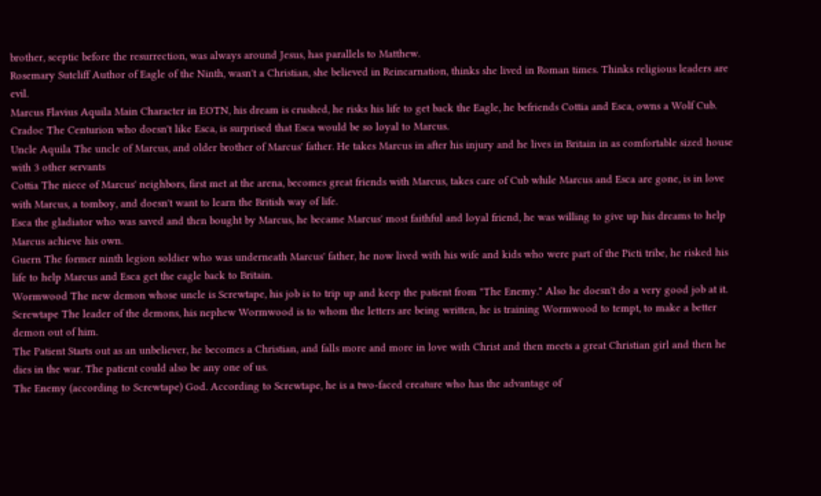brother, sceptic before the resurrection, was always around Jesus, has parallels to Matthew.
Rosemary Sutcliff Author of Eagle of the Ninth, wasn't a Christian, she believed in Reincarnation, thinks she lived in Roman times. Thinks religious leaders are evil.
Marcus Flavius Aquila Main Character in EOTN, his dream is crushed, he risks his life to get back the Eagle, he befriends Cottia and Esca, owns a Wolf Cub.
Cradoc The Centurion who doesn't like Esca, is surprised that Esca would be so loyal to Marcus.
Uncle Aquila The uncle of Marcus, and older brother of Marcus' father. He takes Marcus in after his injury and he lives in Britain in as comfortable sized house with 3 other servants
Cottia The niece of Marcus' neighbors, first met at the arena, becomes great friends with Marcus, takes care of Cub while Marcus and Esca are gone, is in love with Marcus, a tomboy, and doesn't want to learn the British way of life.
Esca the gladiator who was saved and then bought by Marcus, he became Marcus' most faithful and loyal friend, he was willing to give up his dreams to help Marcus achieve his own.
Guern The former ninth legion soldier who was underneath Marcus' father, he now lived with his wife and kids who were part of the Picti tribe, he risked his life to help Marcus and Esca get the eagle back to Britain.
Wormwood The new demon whose uncle is Screwtape, his job is to trip up and keep the patient from "The Enemy." Also he doesn't do a very good job at it.
Screwtape The leader of the demons, his nephew Wormwood is to whom the letters are being written, he is training Wormwood to tempt, to make a better demon out of him.
The Patient Starts out as an unbeliever, he becomes a Christian, and falls more and more in love with Christ and then meets a great Christian girl and then he dies in the war. The patient could also be any one of us.
The Enemy (according to Screwtape) God. According to Screwtape, he is a two-faced creature who has the advantage of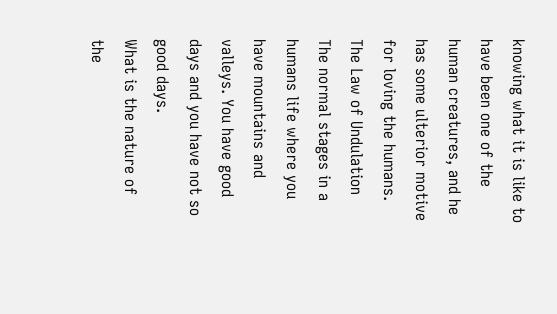knowing what it is like to have been one of the human creatures, and he has some ulterior motive for loving the humans.
The Law of Undulation The normal stages in a humans life where you have mountains and valleys. You have good days and you have not so good days.
What is the nature of the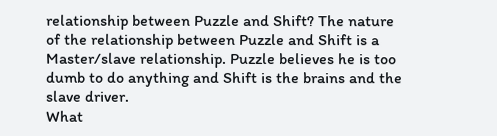relationship between Puzzle and Shift? The nature of the relationship between Puzzle and Shift is a Master/slave relationship. Puzzle believes he is too dumb to do anything and Shift is the brains and the slave driver.
What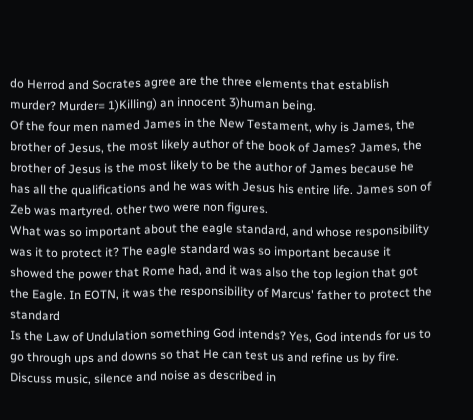do Herrod and Socrates agree are the three elements that establish murder? Murder= 1)Killing) an innocent 3)human being.
Of the four men named James in the New Testament, why is James, the brother of Jesus, the most likely author of the book of James? James, the brother of Jesus is the most likely to be the author of James because he has all the qualifications and he was with Jesus his entire life. James son of Zeb was martyred. other two were non figures.
What was so important about the eagle standard, and whose responsibility was it to protect it? The eagle standard was so important because it showed the power that Rome had, and it was also the top legion that got the Eagle. In EOTN, it was the responsibility of Marcus' father to protect the standard
Is the Law of Undulation something God intends? Yes, God intends for us to go through ups and downs so that He can test us and refine us by fire.
Discuss music, silence and noise as described in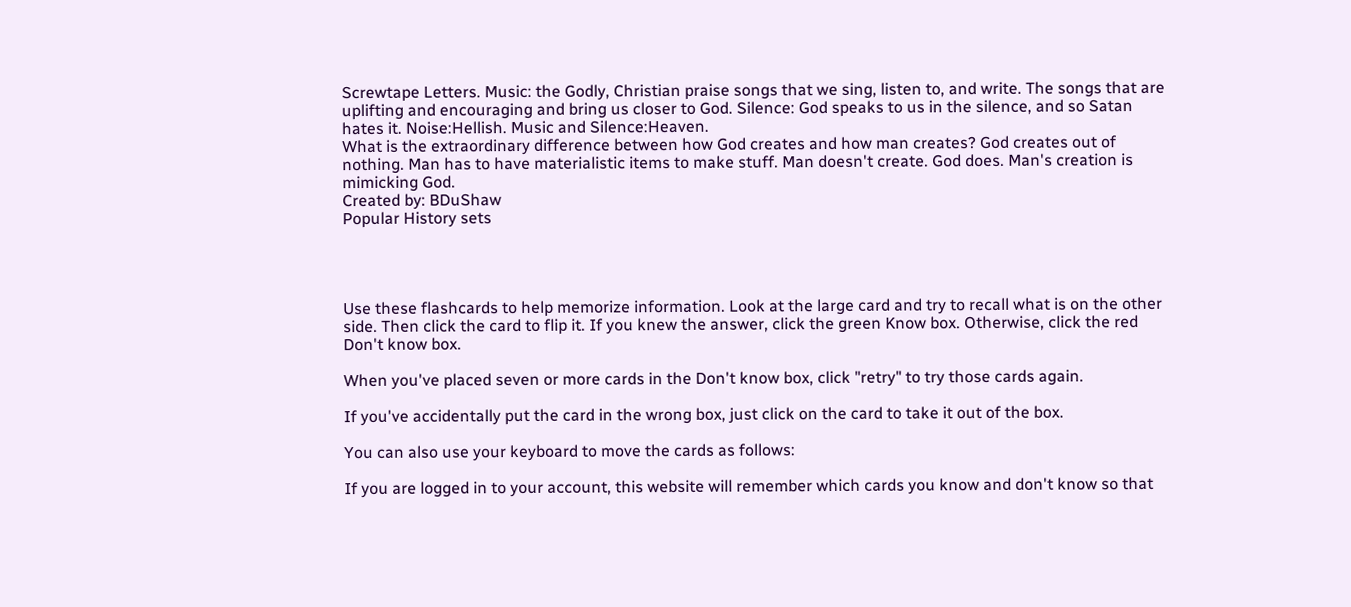Screwtape Letters. Music: the Godly, Christian praise songs that we sing, listen to, and write. The songs that are uplifting and encouraging and bring us closer to God. Silence: God speaks to us in the silence, and so Satan hates it. Noise:Hellish. Music and Silence:Heaven.
What is the extraordinary difference between how God creates and how man creates? God creates out of nothing. Man has to have materialistic items to make stuff. Man doesn't create. God does. Man's creation is mimicking God.
Created by: BDuShaw
Popular History sets




Use these flashcards to help memorize information. Look at the large card and try to recall what is on the other side. Then click the card to flip it. If you knew the answer, click the green Know box. Otherwise, click the red Don't know box.

When you've placed seven or more cards in the Don't know box, click "retry" to try those cards again.

If you've accidentally put the card in the wrong box, just click on the card to take it out of the box.

You can also use your keyboard to move the cards as follows:

If you are logged in to your account, this website will remember which cards you know and don't know so that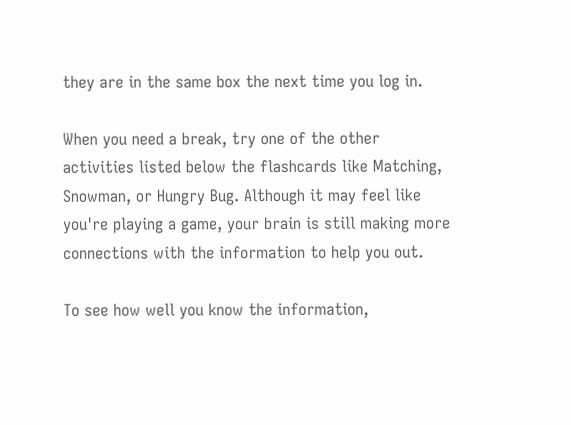they are in the same box the next time you log in.

When you need a break, try one of the other activities listed below the flashcards like Matching, Snowman, or Hungry Bug. Although it may feel like you're playing a game, your brain is still making more connections with the information to help you out.

To see how well you know the information,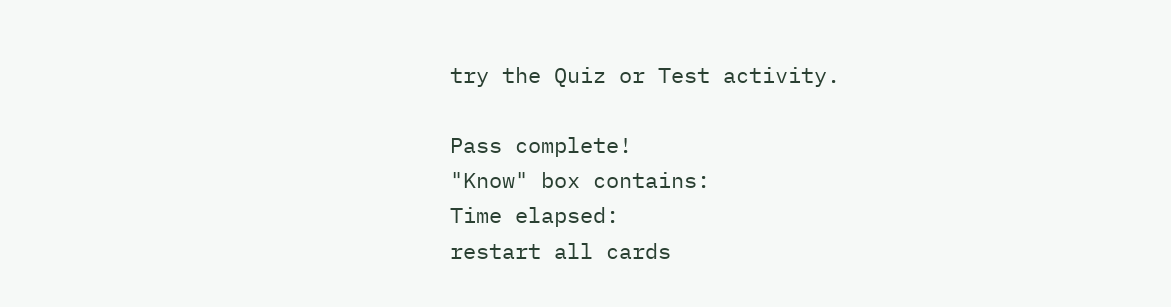try the Quiz or Test activity.

Pass complete!
"Know" box contains:
Time elapsed:
restart all cards